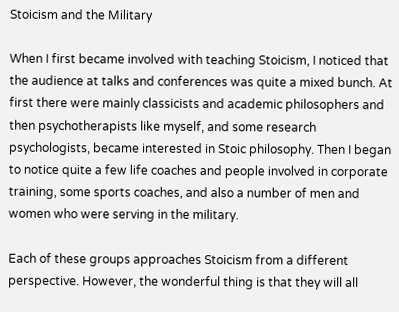Stoicism and the Military

When I first became involved with teaching Stoicism, I noticed that the audience at talks and conferences was quite a mixed bunch. At first there were mainly classicists and academic philosophers and then psychotherapists like myself, and some research psychologists, became interested in Stoic philosophy. Then I began to notice quite a few life coaches and people involved in corporate training, some sports coaches, and also a number of men and women who were serving in the military.

Each of these groups approaches Stoicism from a different perspective. However, the wonderful thing is that they will all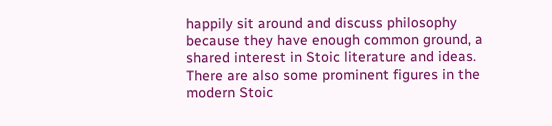happily sit around and discuss philosophy because they have enough common ground, a shared interest in Stoic literature and ideas. There are also some prominent figures in the modern Stoic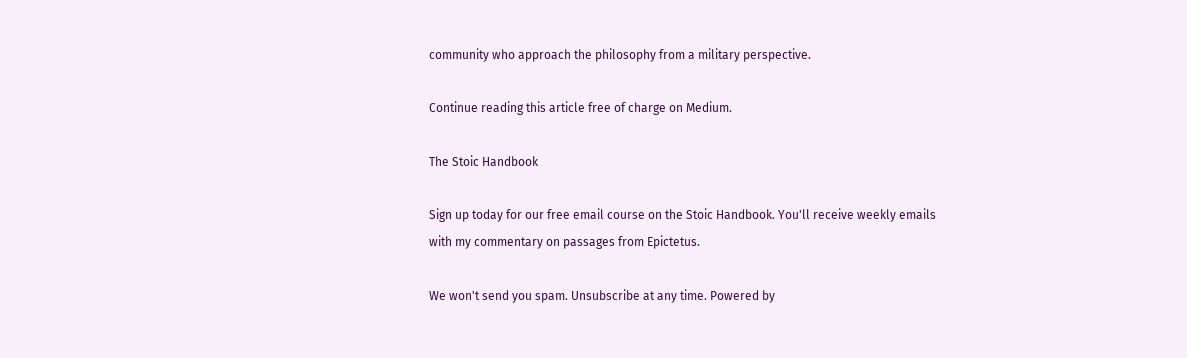community who approach the philosophy from a military perspective.

Continue reading this article free of charge on Medium.

The Stoic Handbook

Sign up today for our free email course on the Stoic Handbook. You'll receive weekly emails with my commentary on passages from Epictetus.

We won't send you spam. Unsubscribe at any time. Powered by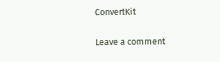ConvertKit

Leave a comment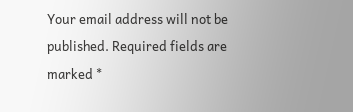Your email address will not be published. Required fields are marked *